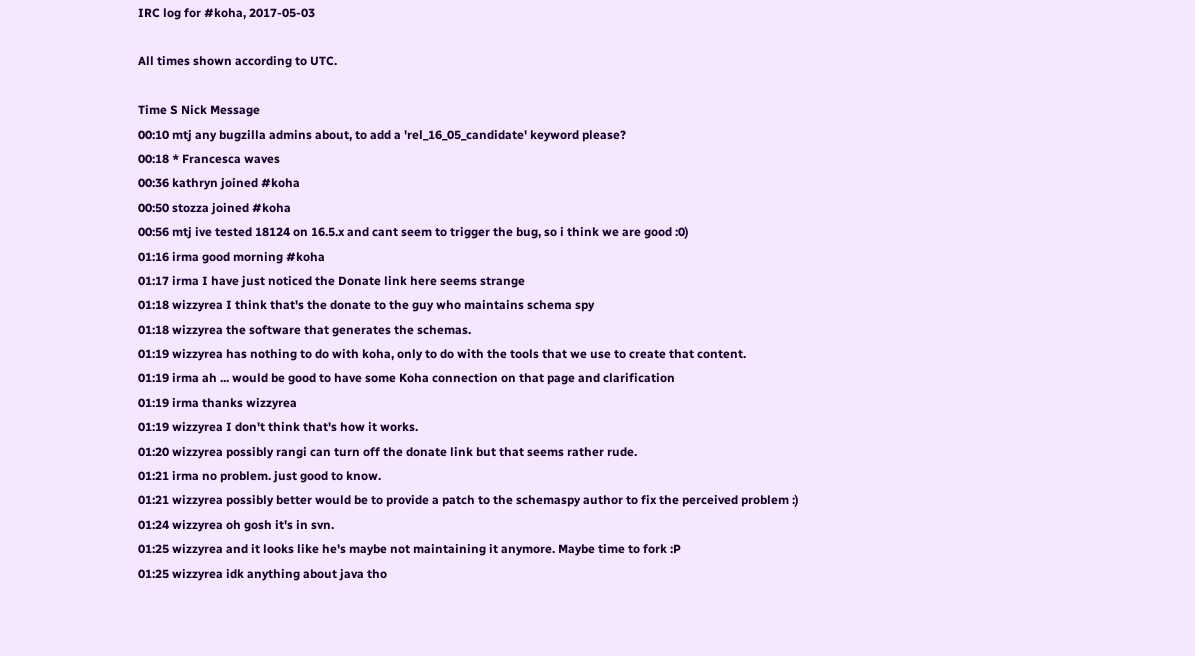IRC log for #koha, 2017-05-03

All times shown according to UTC.

Time S Nick Message
00:10 mtj any bugzilla admins about, to add a 'rel_16_05_candidate' keyword please?
00:18 * Francesca waves
00:36 kathryn joined #koha
00:50 stozza joined #koha
00:56 mtj ive tested 18124 on 16.5.x and cant seem to trigger the bug, so i think we are good :0)
01:16 irma good morning #koha
01:17 irma I have just noticed the Donate link here seems strange
01:18 wizzyrea I think that's the donate to the guy who maintains schema spy
01:18 wizzyrea the software that generates the schemas.
01:19 wizzyrea has nothing to do with koha, only to do with the tools that we use to create that content.
01:19 irma ah ... would be good to have some Koha connection on that page and clarification
01:19 irma thanks wizzyrea
01:19 wizzyrea I don't think that's how it works.
01:20 wizzyrea possibly rangi can turn off the donate link but that seems rather rude.
01:21 irma no problem. just good to know.
01:21 wizzyrea possibly better would be to provide a patch to the schemaspy author to fix the perceived problem :)
01:24 wizzyrea oh gosh it's in svn.
01:25 wizzyrea and it looks like he's maybe not maintaining it anymore. Maybe time to fork :P
01:25 wizzyrea idk anything about java tho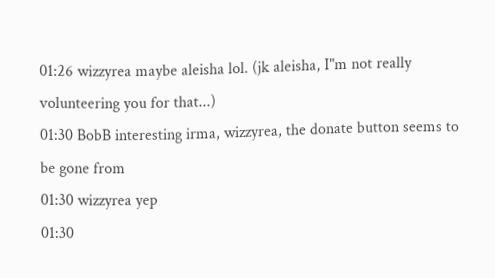01:26 wizzyrea maybe aleisha lol. (jk aleisha, I"m not really volunteering you for that...)
01:30 BobB interesting irma, wizzyrea, the donate button seems to be gone from
01:30 wizzyrea yep
01:30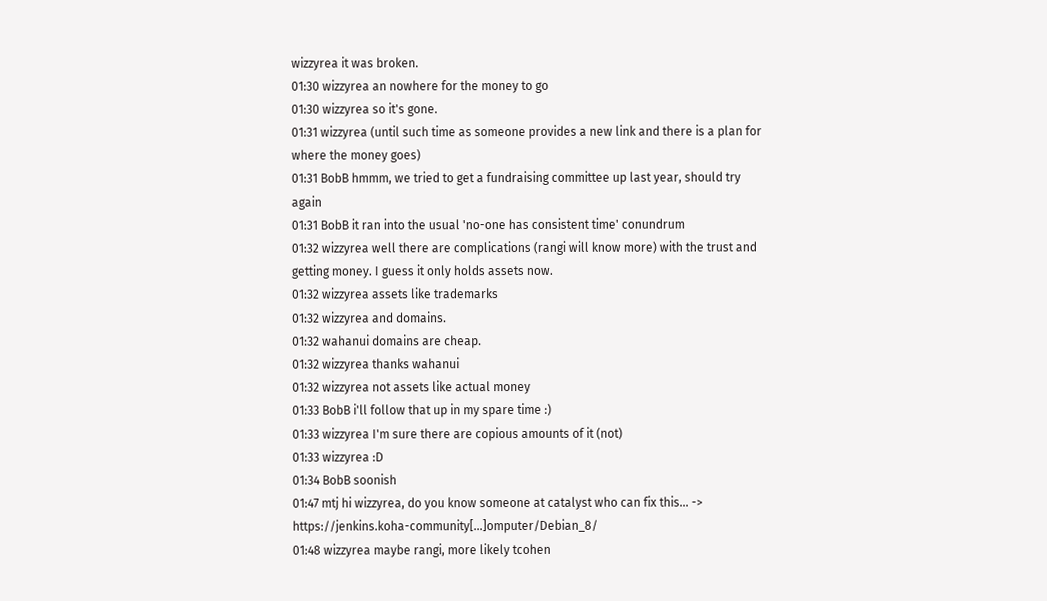wizzyrea it was broken.
01:30 wizzyrea an nowhere for the money to go
01:30 wizzyrea so it's gone.
01:31 wizzyrea (until such time as someone provides a new link and there is a plan for where the money goes)
01:31 BobB hmmm, we tried to get a fundraising committee up last year, should try again
01:31 BobB it ran into the usual 'no-one has consistent time' conundrum
01:32 wizzyrea well there are complications (rangi will know more) with the trust and getting money. I guess it only holds assets now.
01:32 wizzyrea assets like trademarks
01:32 wizzyrea and domains.
01:32 wahanui domains are cheap.
01:32 wizzyrea thanks wahanui
01:32 wizzyrea not assets like actual money
01:33 BobB i'll follow that up in my spare time :)
01:33 wizzyrea I'm sure there are copious amounts of it (not)
01:33 wizzyrea :D
01:34 BobB soonish
01:47 mtj hi wizzyrea, do you know someone at catalyst who can fix this... -> https://jenkins.koha-community[…]omputer/Debian_8/
01:48 wizzyrea maybe rangi, more likely tcohen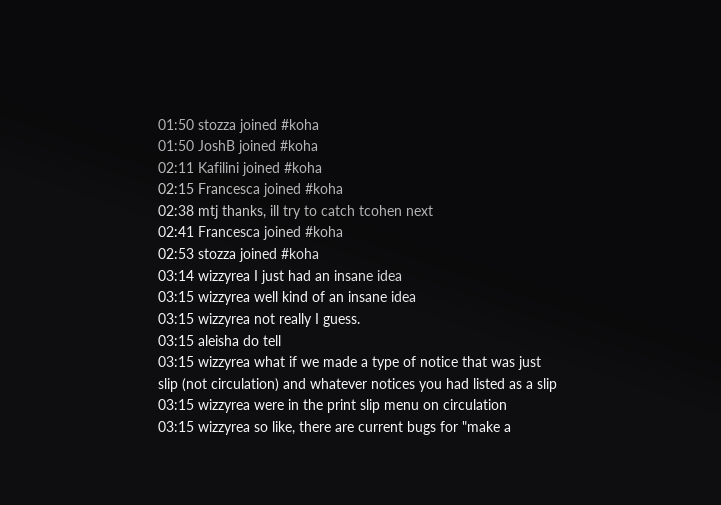01:50 stozza joined #koha
01:50 JoshB joined #koha
02:11 Kafilini joined #koha
02:15 Francesca joined #koha
02:38 mtj thanks, ill try to catch tcohen next
02:41 Francesca joined #koha
02:53 stozza joined #koha
03:14 wizzyrea I just had an insane idea
03:15 wizzyrea well kind of an insane idea
03:15 wizzyrea not really I guess.
03:15 aleisha do tell
03:15 wizzyrea what if we made a type of notice that was just slip (not circulation) and whatever notices you had listed as a slip
03:15 wizzyrea were in the print slip menu on circulation
03:15 wizzyrea so like, there are current bugs for "make a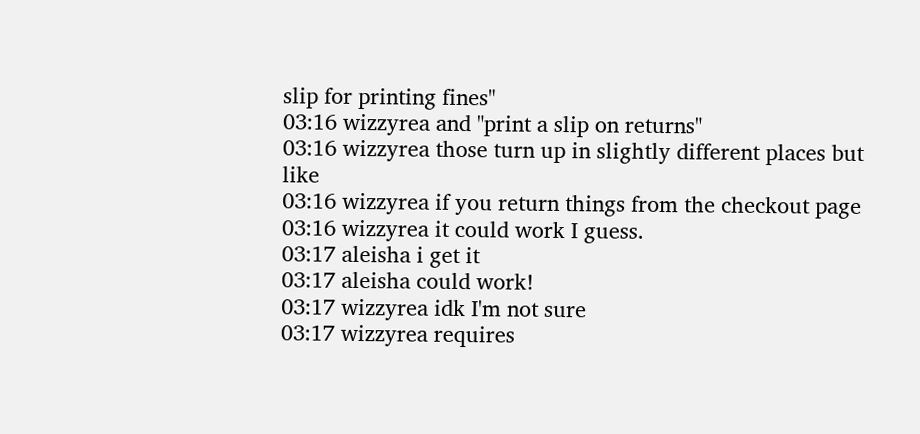slip for printing fines"
03:16 wizzyrea and "print a slip on returns"
03:16 wizzyrea those turn up in slightly different places but like
03:16 wizzyrea if you return things from the checkout page
03:16 wizzyrea it could work I guess.
03:17 aleisha i get it
03:17 aleisha could work!
03:17 wizzyrea idk I'm not sure
03:17 wizzyrea requires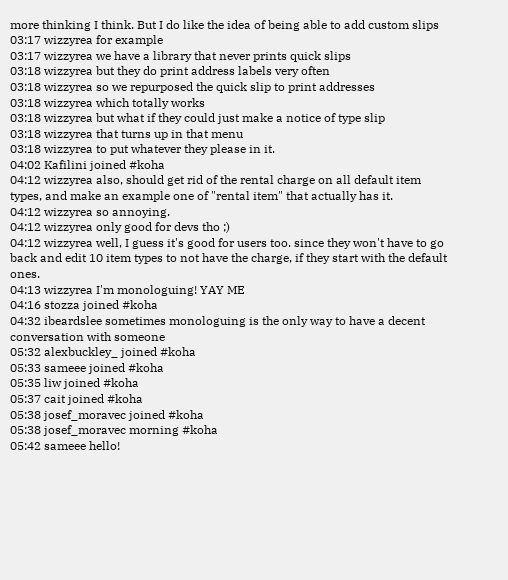more thinking I think. But I do like the idea of being able to add custom slips
03:17 wizzyrea for example
03:17 wizzyrea we have a library that never prints quick slips
03:18 wizzyrea but they do print address labels very often
03:18 wizzyrea so we repurposed the quick slip to print addresses
03:18 wizzyrea which totally works
03:18 wizzyrea but what if they could just make a notice of type slip
03:18 wizzyrea that turns up in that menu
03:18 wizzyrea to put whatever they please in it.
04:02 Kafilini joined #koha
04:12 wizzyrea also, should get rid of the rental charge on all default item types, and make an example one of "rental item" that actually has it.
04:12 wizzyrea so annoying.
04:12 wizzyrea only good for devs tho ;)
04:12 wizzyrea well, I guess it's good for users too. since they won't have to go back and edit 10 item types to not have the charge, if they start with the default ones.
04:13 wizzyrea I'm monologuing! YAY ME
04:16 stozza joined #koha
04:32 ibeardslee sometimes monologuing is the only way to have a decent conversation with someone
05:32 alexbuckley_ joined #koha
05:33 sameee joined #koha
05:35 liw joined #koha
05:37 cait joined #koha
05:38 josef_moravec joined #koha
05:38 josef_moravec morning #koha
05:42 sameee hello!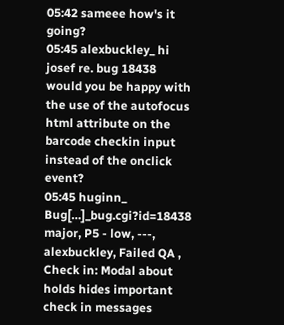05:42 sameee how's it going?
05:45 alexbuckley_ hi josef re. bug 18438 would you be happy with the use of the autofocus html attribute on the barcode checkin input instead of the onclick event?
05:45 huginn_ Bug[…]_bug.cgi?id=18438 major, P5 - low, ---, alexbuckley, Failed QA , Check in: Modal about holds hides important check in messages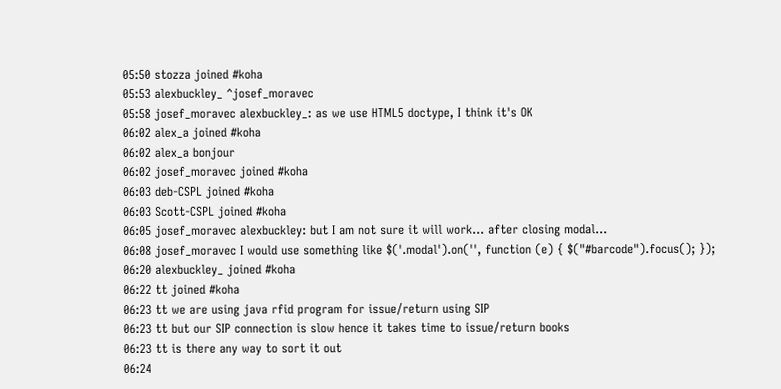05:50 stozza joined #koha
05:53 alexbuckley_ ^josef_moravec
05:58 josef_moravec alexbuckley_: as we use HTML5 doctype, I think it's OK
06:02 alex_a joined #koha
06:02 alex_a bonjour
06:02 josef_moravec joined #koha
06:03 deb-CSPL joined #koha
06:03 Scott-CSPL joined #koha
06:05 josef_moravec alexbuckley: but I am not sure it will work... after closing modal...
06:08 josef_moravec I would use something like $('.modal').on('', function (e) { $("#barcode").focus(); });
06:20 alexbuckley_ joined #koha
06:22 tt joined #koha
06:23 tt we are using java rfid program for issue/return using SIP
06:23 tt but our SIP connection is slow hence it takes time to issue/return books
06:23 tt is there any way to sort it out
06:24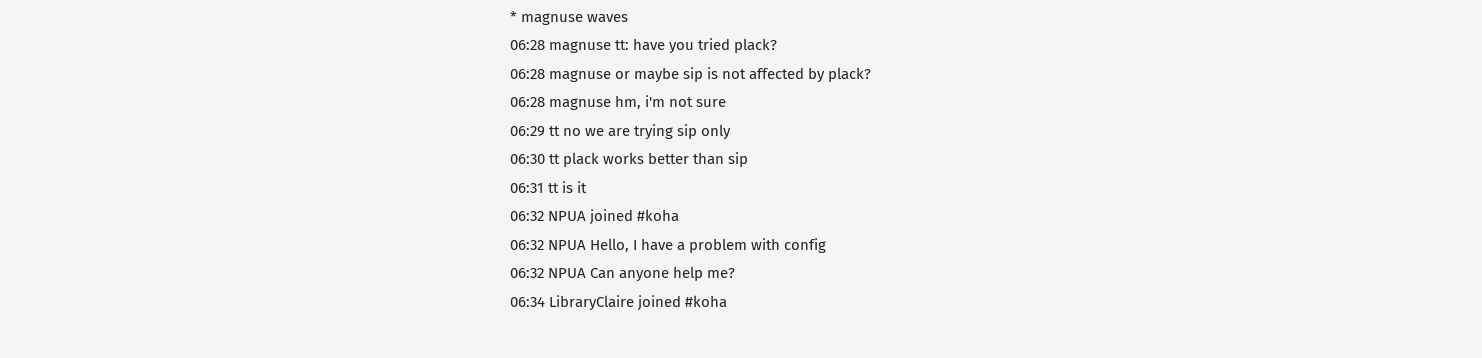* magnuse waves
06:28 magnuse tt: have you tried plack?
06:28 magnuse or maybe sip is not affected by plack?
06:28 magnuse hm, i'm not sure
06:29 tt no we are trying sip only
06:30 tt plack works better than sip
06:31 tt is it
06:32 NPUA joined #koha
06:32 NPUA Hello, I have a problem with config
06:32 NPUA Can anyone help me?
06:34 LibraryClaire joined #koha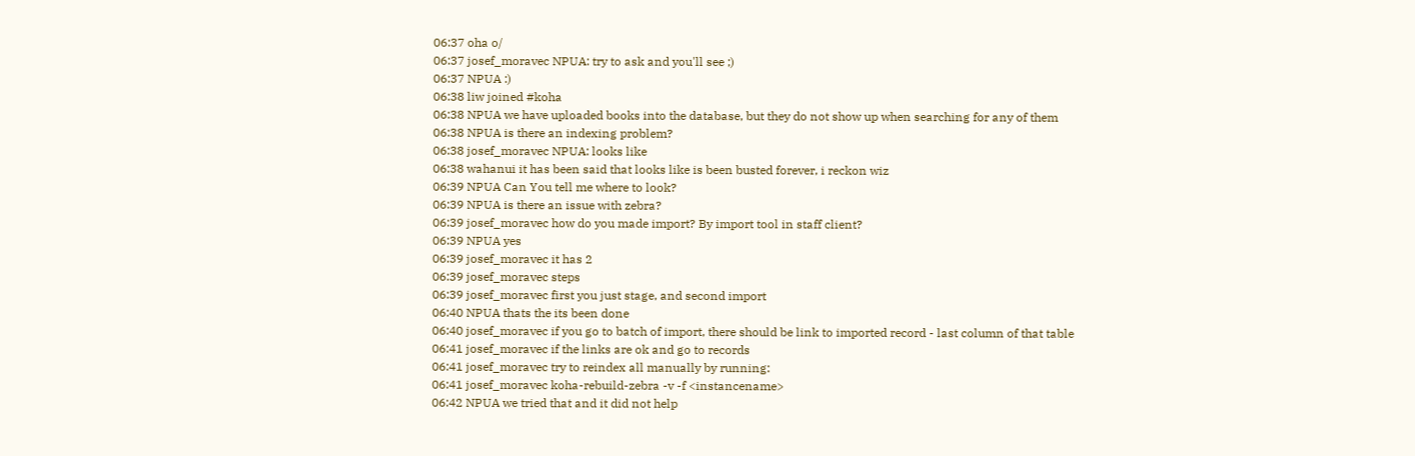06:37 oha o/
06:37 josef_moravec NPUA: try to ask and you'll see ;)
06:37 NPUA :)
06:38 liw joined #koha
06:38 NPUA we have uploaded books into the database, but they do not show up when searching for any of them
06:38 NPUA is there an indexing problem?
06:38 josef_moravec NPUA: looks like
06:38 wahanui it has been said that looks like is been busted forever, i reckon wiz
06:39 NPUA Can You tell me where to look?
06:39 NPUA is there an issue with zebra?
06:39 josef_moravec how do you made import? By import tool in staff client?
06:39 NPUA yes
06:39 josef_moravec it has 2
06:39 josef_moravec steps
06:39 josef_moravec first you just stage, and second import
06:40 NPUA thats the its been done
06:40 josef_moravec if you go to batch of import, there should be link to imported record - last column of that table
06:41 josef_moravec if the links are ok and go to records
06:41 josef_moravec try to reindex all manually by running:
06:41 josef_moravec koha-rebuild-zebra -v -f <instancename>
06:42 NPUA we tried that and it did not help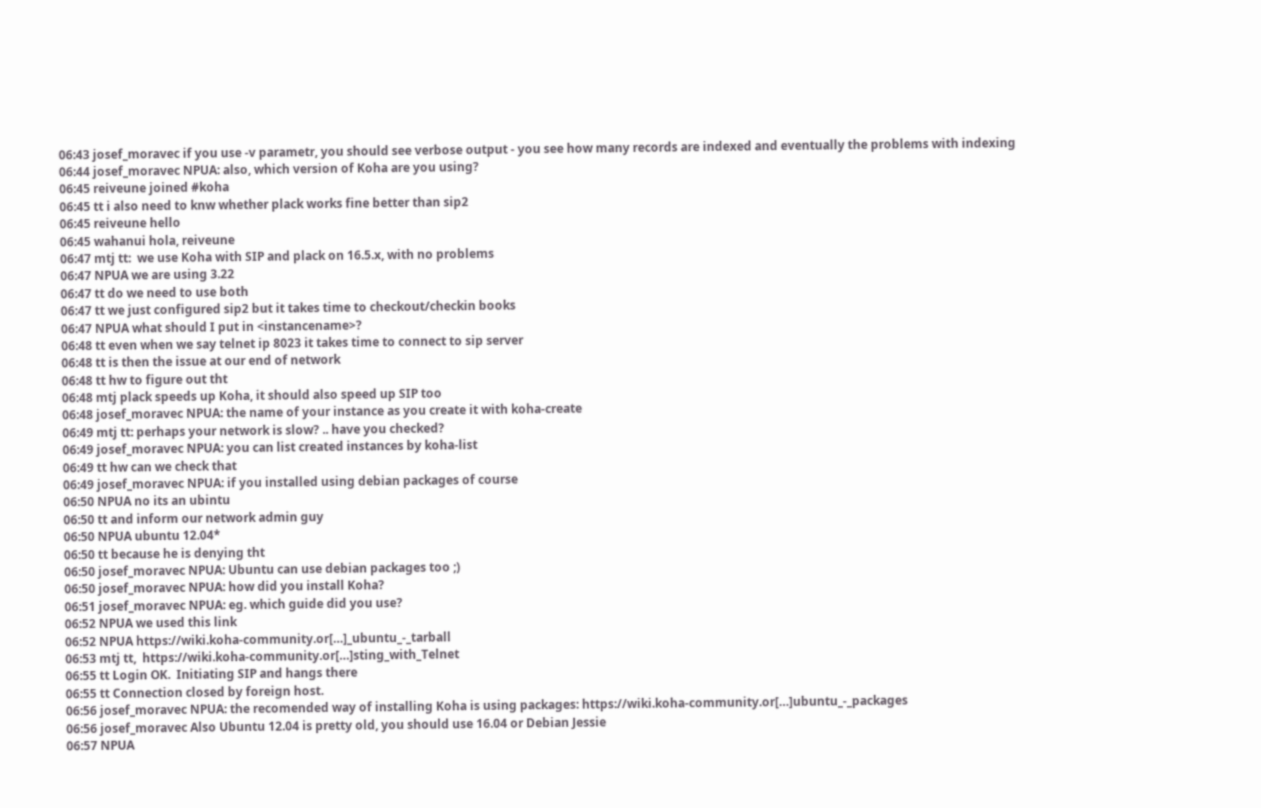06:43 josef_moravec if you use -v parametr, you should see verbose output - you see how many records are indexed and eventually the problems with indexing
06:44 josef_moravec NPUA: also, which version of Koha are you using?
06:45 reiveune joined #koha
06:45 tt i also need to knw whether plack works fine better than sip2
06:45 reiveune hello
06:45 wahanui hola, reiveune
06:47 mtj tt:  we use Koha with SIP and plack on 16.5.x, with no problems
06:47 NPUA we are using 3.22
06:47 tt do we need to use both
06:47 tt we just configured sip2 but it takes time to checkout/checkin books
06:47 NPUA what should I put in <instancename>?
06:48 tt even when we say telnet ip 8023 it takes time to connect to sip server
06:48 tt is then the issue at our end of network
06:48 tt hw to figure out tht
06:48 mtj plack speeds up Koha, it should also speed up SIP too
06:48 josef_moravec NPUA: the name of your instance as you create it with koha-create
06:49 mtj tt: perhaps your network is slow? .. have you checked?
06:49 josef_moravec NPUA: you can list created instances by koha-list
06:49 tt hw can we check that
06:49 josef_moravec NPUA: if you installed using debian packages of course
06:50 NPUA no its an ubintu
06:50 tt and inform our network admin guy
06:50 NPUA ubuntu 12.04*
06:50 tt because he is denying tht
06:50 josef_moravec NPUA: Ubuntu can use debian packages too ;)
06:50 josef_moravec NPUA: how did you install Koha?
06:51 josef_moravec NPUA: eg. which guide did you use?
06:52 NPUA we used this link
06:52 NPUA https://wiki.koha-community.or[…]_ubuntu_-_tarball
06:53 mtj tt,  https://wiki.koha-community.or[…]sting_with_Telnet
06:55 tt Login OK.  Initiating SIP and hangs there
06:55 tt Connection closed by foreign host.
06:56 josef_moravec NPUA: the recomended way of installing Koha is using packages: https://wiki.koha-community.or[…]ubuntu_-_packages
06:56 josef_moravec Also Ubuntu 12.04 is pretty old, you should use 16.04 or Debian Jessie
06:57 NPUA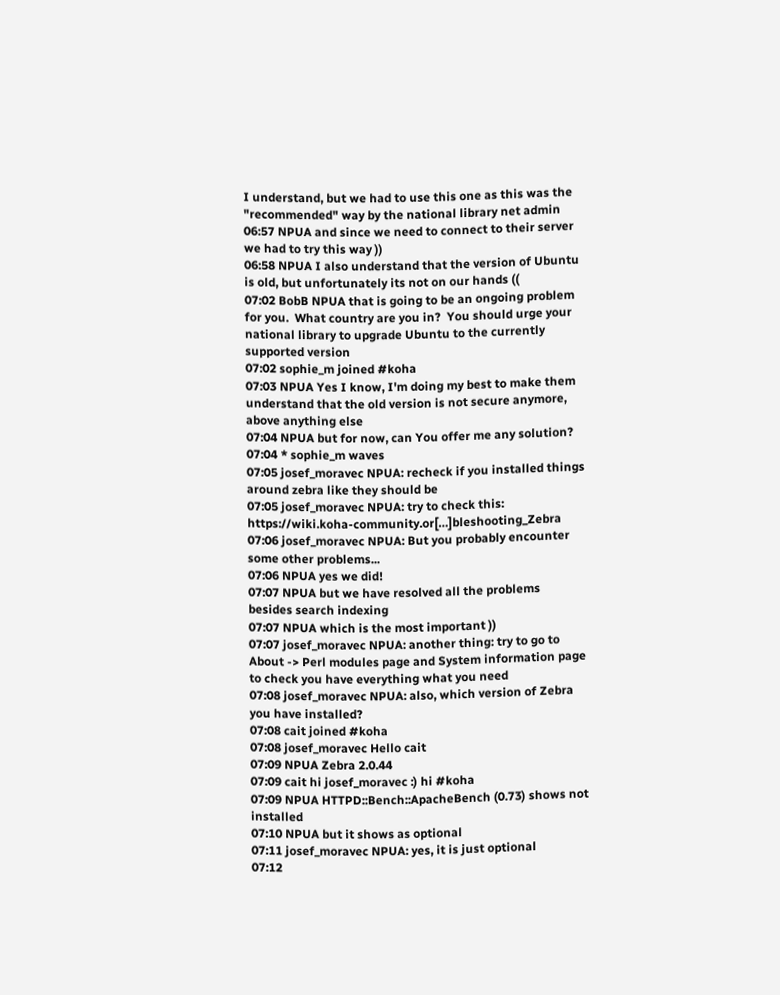I understand, but we had to use this one as this was the "recommended" way by the national library net admin
06:57 NPUA and since we need to connect to their server we had to try this way ))
06:58 NPUA I also understand that the version of Ubuntu is old, but unfortunately its not on our hands ((
07:02 BobB NPUA that is going to be an ongoing problem for you.  What country are you in?  You should urge your national library to upgrade Ubuntu to the currently supported version
07:02 sophie_m joined #koha
07:03 NPUA Yes I know, I'm doing my best to make them understand that the old version is not secure anymore, above anything else
07:04 NPUA but for now, can You offer me any solution?
07:04 * sophie_m waves
07:05 josef_moravec NPUA: recheck if you installed things around zebra like they should be
07:05 josef_moravec NPUA: try to check this: https://wiki.koha-community.or[…]bleshooting_Zebra
07:06 josef_moravec NPUA: But you probably encounter some other problems...
07:06 NPUA yes we did!
07:07 NPUA but we have resolved all the problems besides search indexing
07:07 NPUA which is the most important ))
07:07 josef_moravec NPUA: another thing: try to go to About -> Perl modules page and System information page to check you have everything what you need
07:08 josef_moravec NPUA: also, which version of Zebra you have installed?
07:08 cait joined #koha
07:08 josef_moravec Hello cait
07:09 NPUA Zebra 2.0.44
07:09 cait hi josef_moravec :) hi #koha
07:09 NPUA HTTPD::Bench::ApacheBench (0.73) shows not installed
07:10 NPUA but it shows as optional
07:11 josef_moravec NPUA: yes, it is just optional
07:12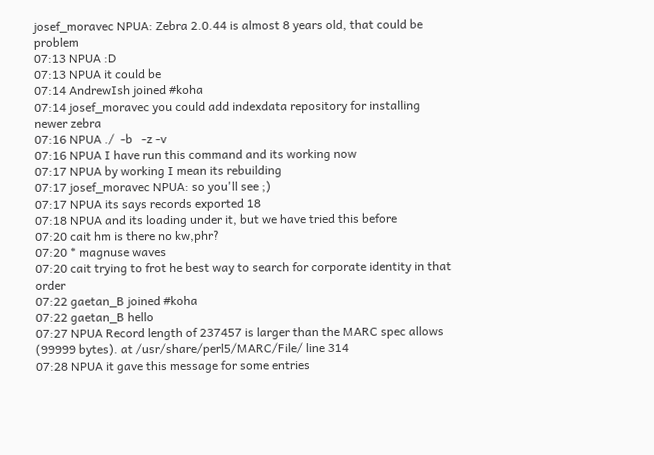josef_moravec NPUA: Zebra 2.0.44 is almost 8 years old, that could be problem
07:13 NPUA :D
07:13 NPUA it could be
07:14 AndrewIsh joined #koha
07:14 josef_moravec you could add indexdata repository for installing newer zebra
07:16 NPUA ./  -b   -z -v
07:16 NPUA I have run this command and its working now
07:17 NPUA by working I mean its rebuilding
07:17 josef_moravec NPUA: so you'll see ;)
07:17 NPUA its says records exported 18
07:18 NPUA and its loading under it, but we have tried this before
07:20 cait hm is there no kw,phr?
07:20 * magnuse waves
07:20 cait trying to frot he best way to search for corporate identity in that order
07:22 gaetan_B joined #koha
07:22 gaetan_B hello
07:27 NPUA Record length of 237457 is larger than the MARC spec allows (99999 bytes). at /usr/share/perl5/MARC/File/ line 314
07:28 NPUA it gave this message for some entries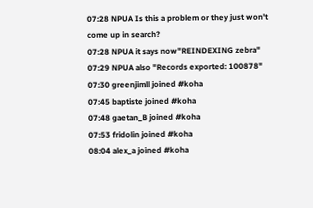07:28 NPUA Is this a problem or they just won't come up in search?
07:28 NPUA it says now"REINDEXING zebra"
07:29 NPUA also "Records exported: 100878"
07:30 greenjimll joined #koha
07:45 baptiste joined #koha
07:48 gaetan_B joined #koha
07:53 fridolin joined #koha
08:04 alex_a joined #koha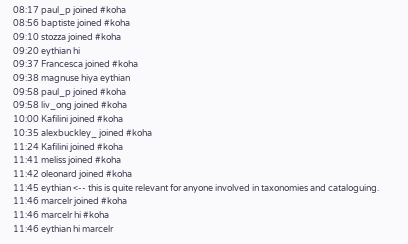08:17 paul_p joined #koha
08:56 baptiste joined #koha
09:10 stozza joined #koha
09:20 eythian hi
09:37 Francesca joined #koha
09:38 magnuse hiya eythian
09:58 paul_p joined #koha
09:58 liv_ong joined #koha
10:00 Kafilini joined #koha
10:35 alexbuckley_ joined #koha
11:24 Kafilini joined #koha
11:41 meliss joined #koha
11:42 oleonard joined #koha
11:45 eythian <-- this is quite relevant for anyone involved in taxonomies and cataloguing.
11:46 marcelr joined #koha
11:46 marcelr hi #koha
11:46 eythian hi marcelr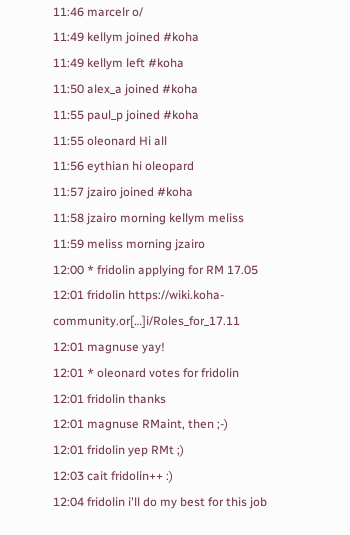11:46 marcelr o/
11:49 kellym joined #koha
11:49 kellym left #koha
11:50 alex_a joined #koha
11:55 paul_p joined #koha
11:55 oleonard Hi all
11:56 eythian hi oleopard
11:57 jzairo joined #koha
11:58 jzairo morning kellym meliss
11:59 meliss morning jzairo
12:00 * fridolin applying for RM 17.05
12:01 fridolin https://wiki.koha-community.or[…]i/Roles_for_17.11
12:01 magnuse yay!
12:01 * oleonard votes for fridolin
12:01 fridolin thanks
12:01 magnuse RMaint, then ;-)
12:01 fridolin yep RMt ;)
12:03 cait fridolin++ :)
12:04 fridolin i'll do my best for this job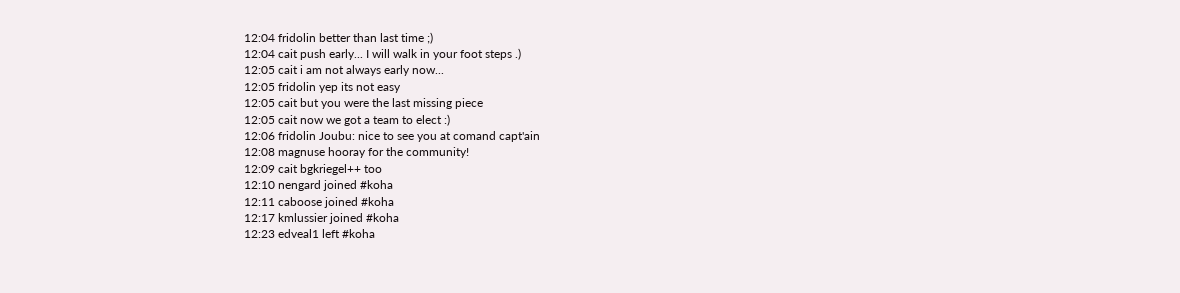12:04 fridolin better than last time ;)
12:04 cait push early... I will walk in your foot steps .)
12:05 cait i am not always early now...
12:05 fridolin yep its not easy
12:05 cait but you were the last missing piece
12:05 cait now we got a team to elect :)
12:06 fridolin Joubu: nice to see you at comand capt'ain
12:08 magnuse hooray for the community!
12:09 cait bgkriegel++ too
12:10 nengard joined #koha
12:11 caboose joined #koha
12:17 kmlussier joined #koha
12:23 edveal1 left #koha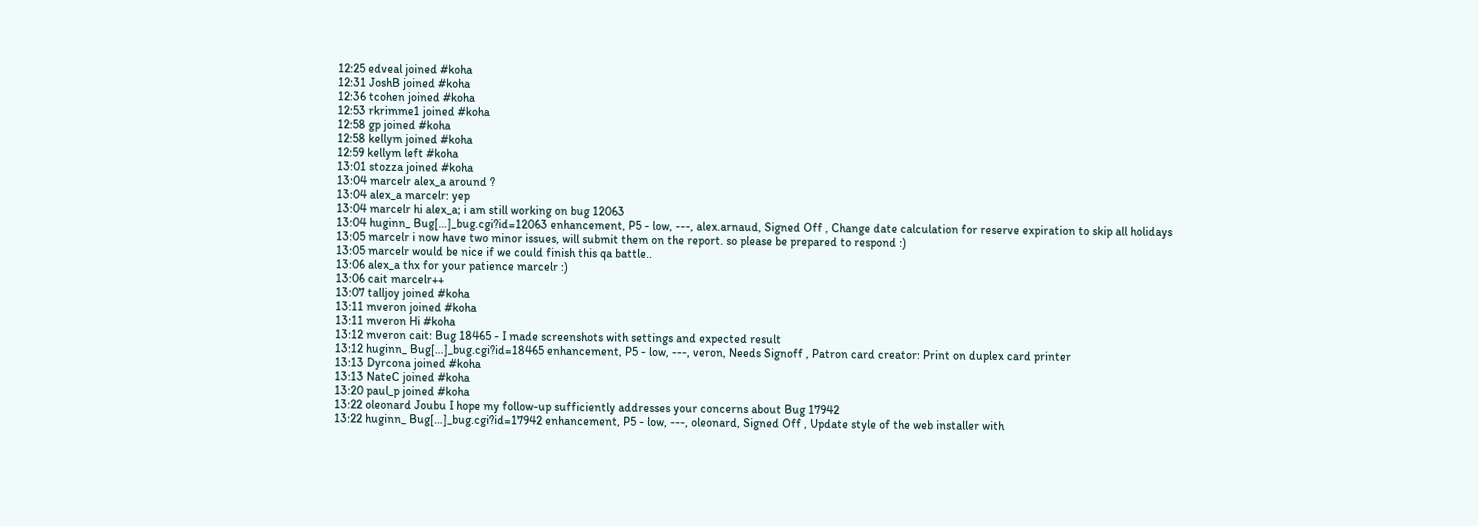12:25 edveal joined #koha
12:31 JoshB joined #koha
12:36 tcohen joined #koha
12:53 rkrimme1 joined #koha
12:58 gp joined #koha
12:58 kellym joined #koha
12:59 kellym left #koha
13:01 stozza joined #koha
13:04 marcelr alex_a around ?
13:04 alex_a marcelr: yep
13:04 marcelr hi alex_a; i am still working on bug 12063
13:04 huginn_ Bug[…]_bug.cgi?id=12063 enhancement, P5 - low, ---, alex.arnaud, Signed Off , Change date calculation for reserve expiration to skip all holidays
13:05 marcelr i now have two minor issues, will submit them on the report. so please be prepared to respond :)
13:05 marcelr would be nice if we could finish this qa battle..
13:06 alex_a thx for your patience marcelr :)
13:06 cait marcelr++
13:07 talljoy joined #koha
13:11 mveron joined #koha
13:11 mveron Hi #koha
13:12 mveron cait: Bug 18465 - I made screenshots with settings and expected result
13:12 huginn_ Bug[…]_bug.cgi?id=18465 enhancement, P5 - low, ---, veron, Needs Signoff , Patron card creator: Print on duplex card printer
13:13 Dyrcona joined #koha
13:13 NateC joined #koha
13:20 paul_p joined #koha
13:22 oleonard Joubu I hope my follow-up sufficiently addresses your concerns about Bug 17942
13:22 huginn_ Bug[…]_bug.cgi?id=17942 enhancement, P5 - low, ---, oleonard, Signed Off , Update style of the web installer with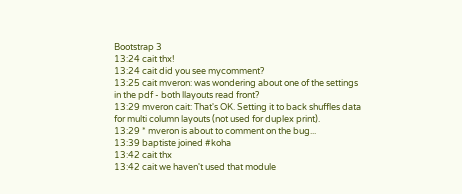Bootstrap 3
13:24 cait thx!
13:24 cait did you see mycomment?
13:25 cait mveron: was wondering about one of the settings in the pdf - both llayouts read front?
13:29 mveron cait: That's OK. Setting it to back shuffles data for multi column layouts (not used for duplex print).
13:29 * mveron is about to comment on the bug...
13:39 baptiste joined #koha
13:42 cait thx
13:42 cait we haven't used that module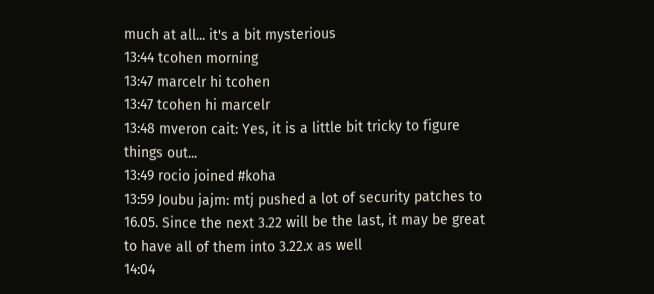much at all... it's a bit mysterious
13:44 tcohen morning
13:47 marcelr hi tcohen
13:47 tcohen hi marcelr
13:48 mveron cait: Yes, it is a little bit tricky to figure things out...
13:49 rocio joined #koha
13:59 Joubu jajm: mtj pushed a lot of security patches to 16.05. Since the next 3.22 will be the last, it may be great to have all of them into 3.22.x as well
14:04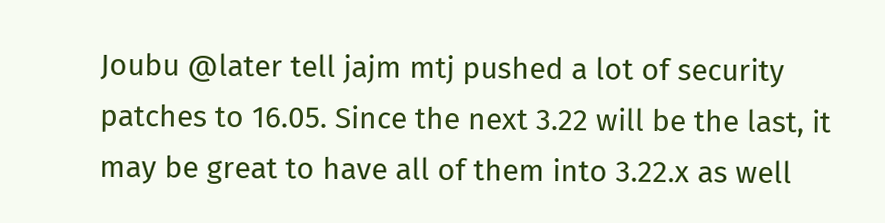Joubu @later tell jajm mtj pushed a lot of security patches to 16.05. Since the next 3.22 will be the last, it may be great to have all of them into 3.22.x as well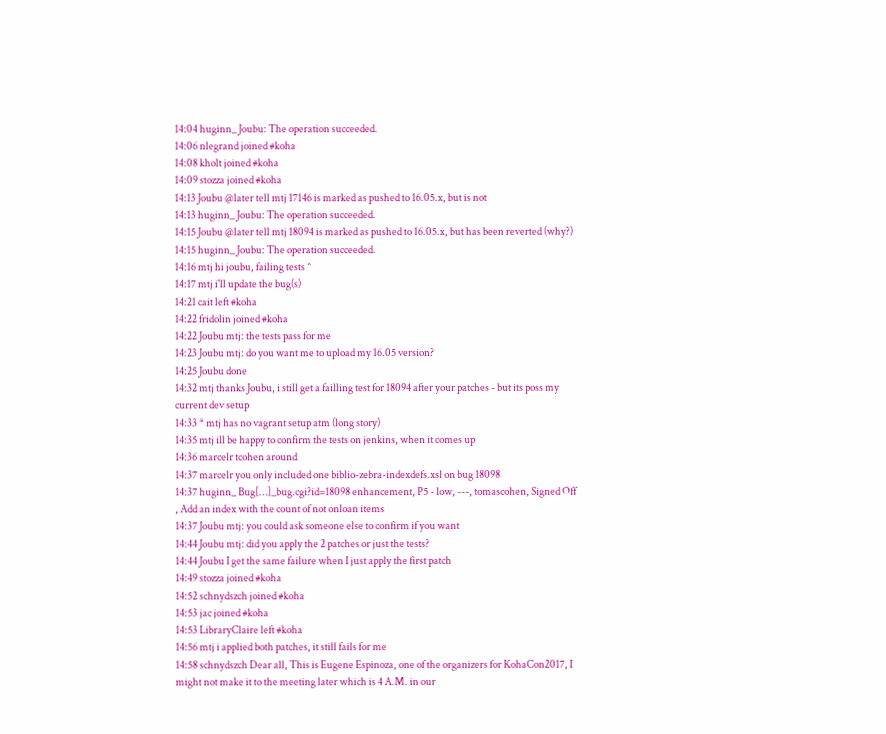14:04 huginn_ Joubu: The operation succeeded.
14:06 nlegrand joined #koha
14:08 kholt joined #koha
14:09 stozza joined #koha
14:13 Joubu @later tell mtj 17146 is marked as pushed to 16.05.x, but is not
14:13 huginn_ Joubu: The operation succeeded.
14:15 Joubu @later tell mtj 18094 is marked as pushed to 16.05.x, but has been reverted (why?)
14:15 huginn_ Joubu: The operation succeeded.
14:16 mtj hi joubu, failing tests ^
14:17 mtj i'll update the bug(s)
14:21 cait left #koha
14:22 fridolin joined #koha
14:22 Joubu mtj: the tests pass for me
14:23 Joubu mtj: do you want me to upload my 16.05 version?
14:25 Joubu done
14:32 mtj thanks Joubu, i still get a failling test for 18094 after your patches - but its poss my current dev setup
14:33 * mtj has no vagrant setup atm (long story)
14:35 mtj ill be happy to confirm the tests on jenkins, when it comes up
14:36 marcelr tcohen around
14:37 marcelr you only included one biblio-zebra-indexdefs.xsl on bug 18098
14:37 huginn_ Bug[…]_bug.cgi?id=18098 enhancement, P5 - low, ---, tomascohen, Signed Off , Add an index with the count of not onloan items
14:37 Joubu mtj: you could ask someone else to confirm if you want
14:44 Joubu mtj: did you apply the 2 patches or just the tests?
14:44 Joubu I get the same failure when I just apply the first patch
14:49 stozza joined #koha
14:52 schnydszch joined #koha
14:53 jac joined #koha
14:53 LibraryClaire left #koha
14:56 mtj i applied both patches, it still fails for me
14:58 schnydszch Dear all, This is Eugene Espinoza, one of the organizers for KohaCon2017, I might not make it to the meeting later which is 4 A.M. in our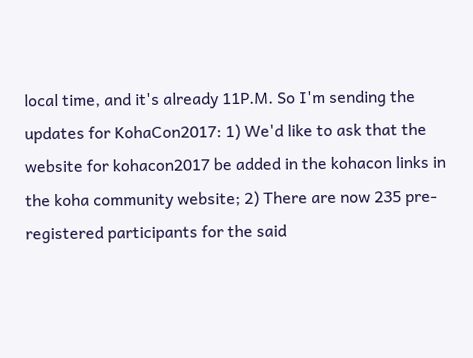local time, and it's already 11P.M. So I'm sending the updates for KohaCon2017: 1) We'd like to ask that the website for kohacon2017 be added in the kohacon links in the koha community website; 2) There are now 235 pre-registered participants for the said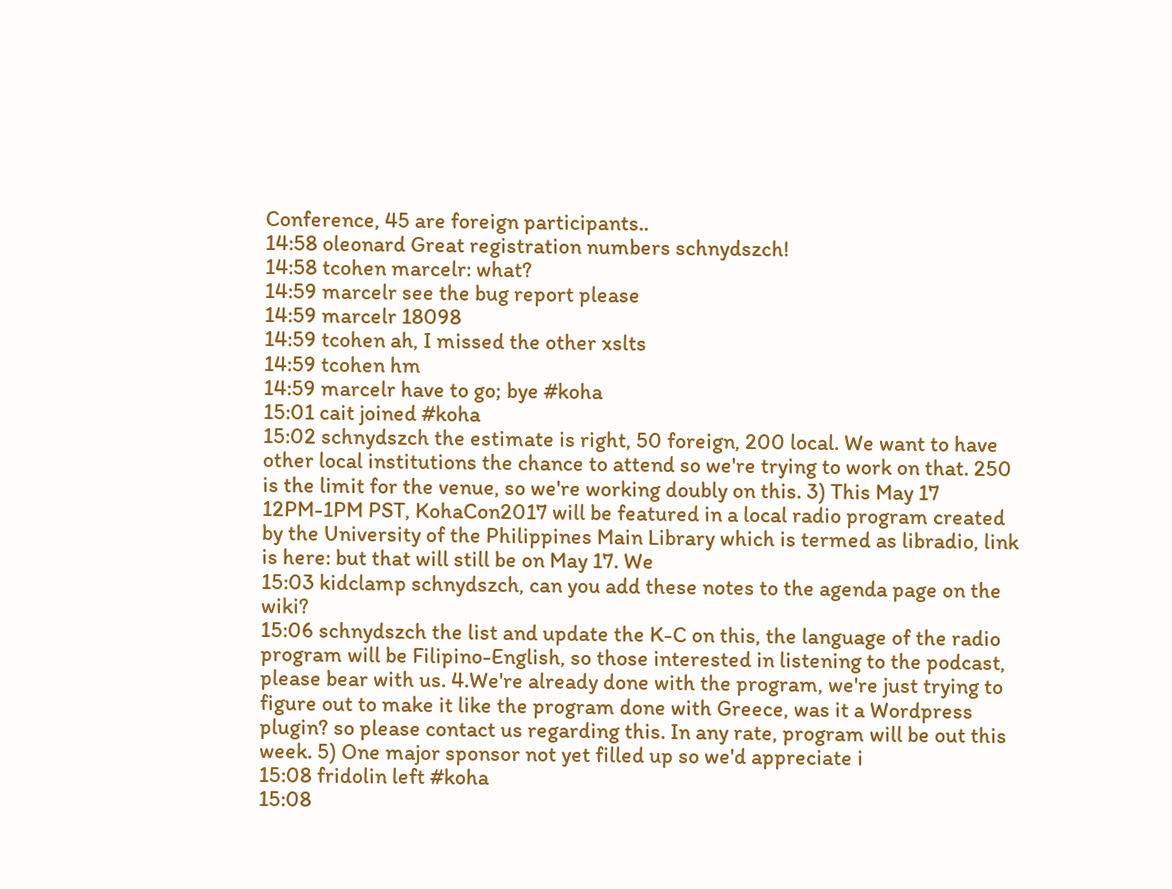Conference, 45 are foreign participants..
14:58 oleonard Great registration numbers schnydszch!
14:58 tcohen marcelr: what?
14:59 marcelr see the bug report please
14:59 marcelr 18098
14:59 tcohen ah, I missed the other xslts
14:59 tcohen hm
14:59 marcelr have to go; bye #koha
15:01 cait joined #koha
15:02 schnydszch the estimate is right, 50 foreign, 200 local. We want to have other local institutions the chance to attend so we're trying to work on that. 250 is the limit for the venue, so we're working doubly on this. 3) This May 17 12PM-1PM PST, KohaCon2017 will be featured in a local radio program created by the University of the Philippines Main Library which is termed as libradio, link is here: but that will still be on May 17. We
15:03 kidclamp schnydszch, can you add these notes to the agenda page on the wiki?
15:06 schnydszch the list and update the K-C on this, the language of the radio program will be Filipino-English, so those interested in listening to the podcast, please bear with us. 4.We're already done with the program, we're just trying to figure out to make it like the program done with Greece, was it a Wordpress plugin? so please contact us regarding this. In any rate, program will be out this week. 5) One major sponsor not yet filled up so we'd appreciate i
15:08 fridolin left #koha
15:08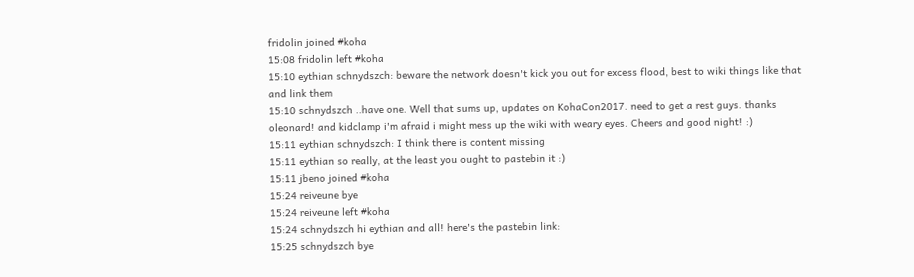fridolin joined #koha
15:08 fridolin left #koha
15:10 eythian schnydszch: beware the network doesn't kick you out for excess flood, best to wiki things like that and link them
15:10 schnydszch ..have one. Well that sums up, updates on KohaCon2017. need to get a rest guys. thanks oleonard! and kidclamp i'm afraid i might mess up the wiki with weary eyes. Cheers and good night! :)
15:11 eythian schnydszch: I think there is content missing
15:11 eythian so really, at the least you ought to pastebin it :)
15:11 jbeno joined #koha
15:24 reiveune bye
15:24 reiveune left #koha
15:24 schnydszch hi eythian and all! here's the pastebin link:
15:25 schnydszch bye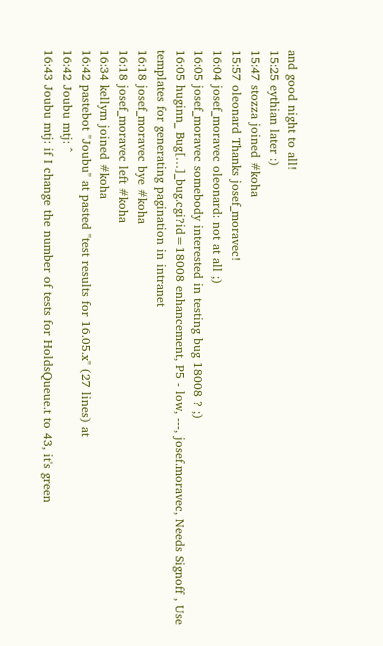and good night to all!
15:25 eythian later :)
15:47 stozza joined #koha
15:57 oleonard Thanks josef_moravec!
16:04 josef_moravec oleonard: not at all ;)
16:05 josef_moravec somebody interested in testing bug 18008 ? ;)
16:05 huginn_ Bug[…]_bug.cgi?id=18008 enhancement, P5 - low, ---, josef.moravec, Needs Signoff , Use templates for generating pagination in intranet
16:18 josef_moravec bye #koha
16:18 josef_moravec left #koha
16:34 kellym joined #koha
16:42 pastebot "Joubu" at pasted "test results for 16.05.x" (27 lines) at
16:42 Joubu mtj: ^
16:43 Joubu mtj: if I change the number of tests for HoldsQueue.t to 43, it's green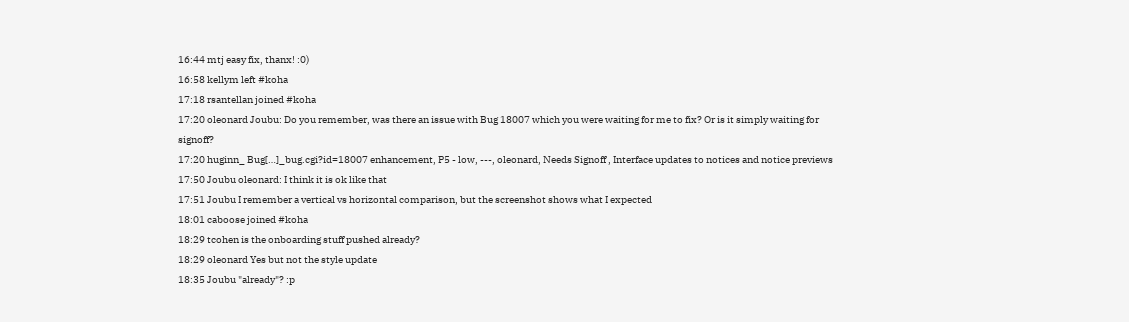16:44 mtj easy fix, thanx! :0)
16:58 kellym left #koha
17:18 rsantellan joined #koha
17:20 oleonard Joubu: Do you remember, was there an issue with Bug 18007 which you were waiting for me to fix? Or is it simply waiting for signoff?
17:20 huginn_ Bug[…]_bug.cgi?id=18007 enhancement, P5 - low, ---, oleonard, Needs Signoff , Interface updates to notices and notice previews
17:50 Joubu oleonard: I think it is ok like that
17:51 Joubu I remember a vertical vs horizontal comparison, but the screenshot shows what I expected
18:01 caboose joined #koha
18:29 tcohen is the onboarding stuff pushed already?
18:29 oleonard Yes but not the style update
18:35 Joubu "already"? :p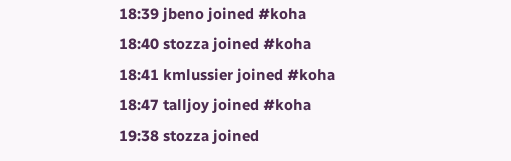18:39 jbeno joined #koha
18:40 stozza joined #koha
18:41 kmlussier joined #koha
18:47 talljoy joined #koha
19:38 stozza joined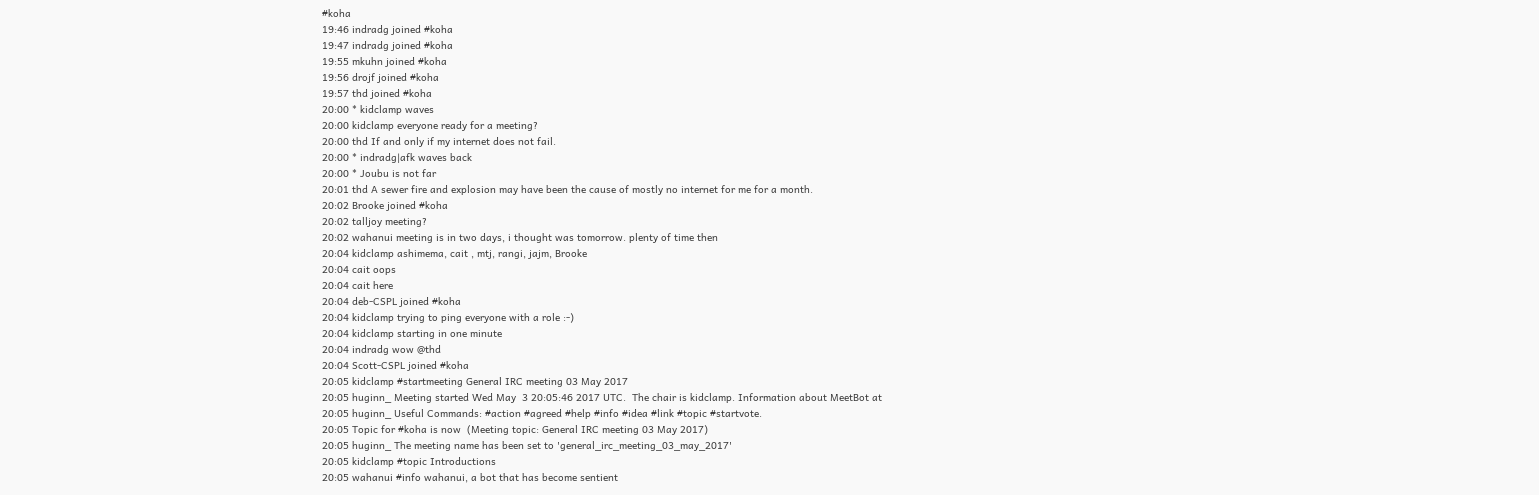#koha
19:46 indradg joined #koha
19:47 indradg joined #koha
19:55 mkuhn joined #koha
19:56 drojf joined #koha
19:57 thd joined #koha
20:00 * kidclamp waves
20:00 kidclamp everyone ready for a meeting?
20:00 thd If and only if my internet does not fail.
20:00 * indradg|afk waves back
20:00 * Joubu is not far
20:01 thd A sewer fire and explosion may have been the cause of mostly no internet for me for a month.
20:02 Brooke joined #koha
20:02 talljoy meeting?
20:02 wahanui meeting is in two days, i thought was tomorrow. plenty of time then
20:04 kidclamp ashimema, cait , mtj, rangi, jajm, Brooke
20:04 cait oops
20:04 cait here
20:04 deb-CSPL joined #koha
20:04 kidclamp trying to ping everyone with a role :-)
20:04 kidclamp starting in one minute
20:04 indradg wow @thd
20:04 Scott-CSPL joined #koha
20:05 kidclamp #startmeeting General IRC meeting 03 May 2017
20:05 huginn_ Meeting started Wed May  3 20:05:46 2017 UTC.  The chair is kidclamp. Information about MeetBot at
20:05 huginn_ Useful Commands: #action #agreed #help #info #idea #link #topic #startvote.
20:05 Topic for #koha is now  (Meeting topic: General IRC meeting 03 May 2017)
20:05 huginn_ The meeting name has been set to 'general_irc_meeting_03_may_2017'
20:05 kidclamp #topic Introductions
20:05 wahanui #info wahanui, a bot that has become sentient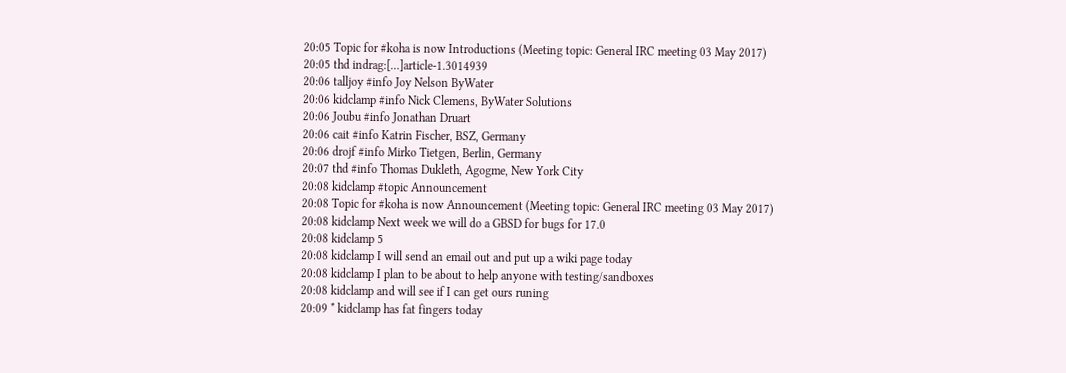20:05 Topic for #koha is now Introductions (Meeting topic: General IRC meeting 03 May 2017)
20:05 thd indrag:[…]article-1.3014939
20:06 talljoy #info Joy Nelson ByWater
20:06 kidclamp #info Nick Clemens, ByWater Solutions
20:06 Joubu #info Jonathan Druart
20:06 cait #info Katrin Fischer, BSZ, Germany
20:06 drojf #info Mirko Tietgen, Berlin, Germany
20:07 thd #info Thomas Dukleth, Agogme, New York City
20:08 kidclamp #topic Announcement
20:08 Topic for #koha is now Announcement (Meeting topic: General IRC meeting 03 May 2017)
20:08 kidclamp Next week we will do a GBSD for bugs for 17.0
20:08 kidclamp 5
20:08 kidclamp I will send an email out and put up a wiki page today
20:08 kidclamp I plan to be about to help anyone with testing/sandboxes
20:08 kidclamp and will see if I can get ours runing
20:09 * kidclamp has fat fingers today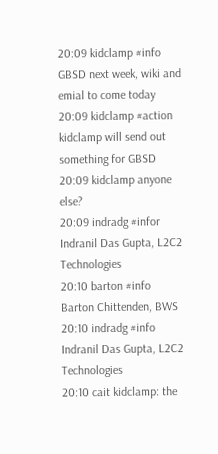20:09 kidclamp #info GBSD next week, wiki and emial to come today
20:09 kidclamp #action kidclamp will send out something for GBSD
20:09 kidclamp anyone else?
20:09 indradg #infor Indranil Das Gupta, L2C2 Technologies
20:10 barton #info Barton Chittenden, BWS
20:10 indradg #info Indranil Das Gupta, L2C2 Technologies
20:10 cait kidclamp: the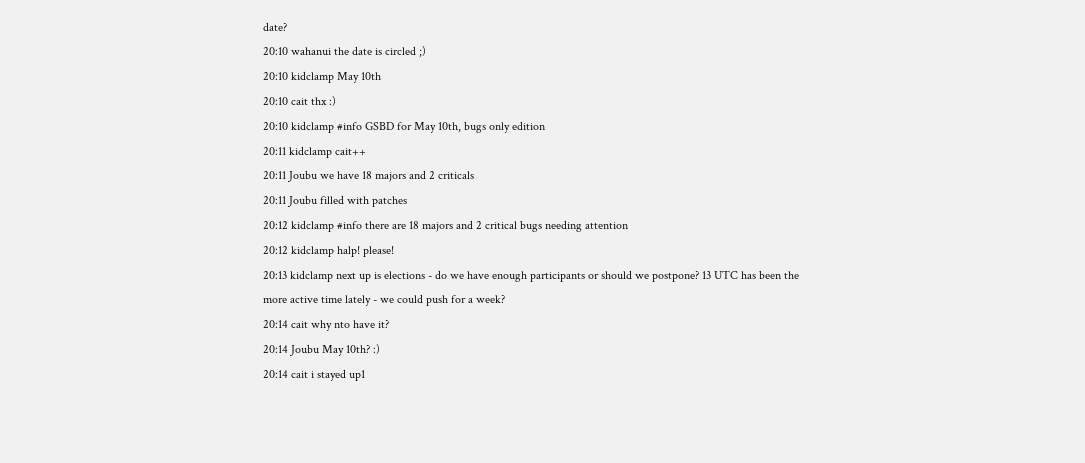date?
20:10 wahanui the date is circled ;)
20:10 kidclamp May 10th
20:10 cait thx :)
20:10 kidclamp #info GSBD for May 10th, bugs only edition
20:11 kidclamp cait++
20:11 Joubu we have 18 majors and 2 criticals
20:11 Joubu filled with patches
20:12 kidclamp #info there are 18 majors and 2 critical bugs needing attention
20:12 kidclamp halp! please!
20:13 kidclamp next up is elections - do we have enough participants or should we postpone? 13 UTC has been the more active time lately - we could push for a week?
20:14 cait why nto have it?
20:14 Joubu May 10th? :)
20:14 cait i stayed up1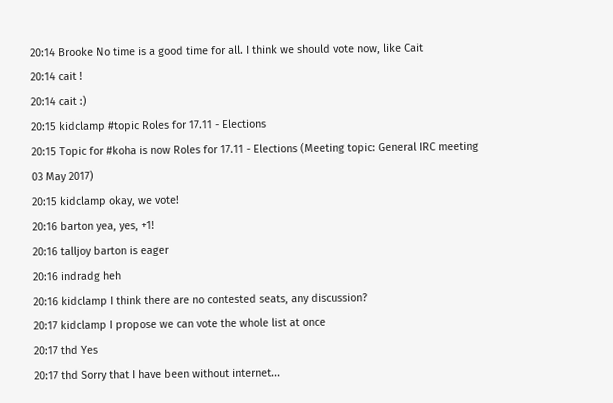20:14 Brooke No time is a good time for all. I think we should vote now, like Cait
20:14 cait !
20:14 cait :)
20:15 kidclamp #topic Roles for 17.11 - Elections
20:15 Topic for #koha is now Roles for 17.11 - Elections (Meeting topic: General IRC meeting 03 May 2017)
20:15 kidclamp okay, we vote!
20:16 barton yea, yes, +1!
20:16 talljoy barton is eager
20:16 indradg heh
20:16 kidclamp I think there are no contested seats, any discussion?
20:17 kidclamp I propose we can vote the whole list at once
20:17 thd Yes
20:17 thd Sorry that I have been without internet...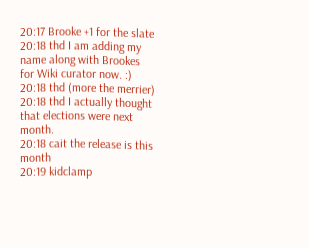20:17 Brooke +1 for the slate
20:18 thd I am adding my name along with Brookes for Wiki curator now. :)
20:18 thd (more the merrier)
20:18 thd I actually thought that elections were next month.
20:18 cait the release is this month
20:19 kidclamp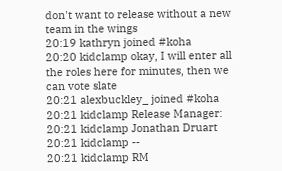don't want to release without a new team in the wings
20:19 kathryn joined #koha
20:20 kidclamp okay, I will enter all the roles here for minutes, then we can vote slate
20:21 alexbuckley_ joined #koha
20:21 kidclamp Release Manager:
20:21 kidclamp Jonathan Druart
20:21 kidclamp --
20:21 kidclamp RM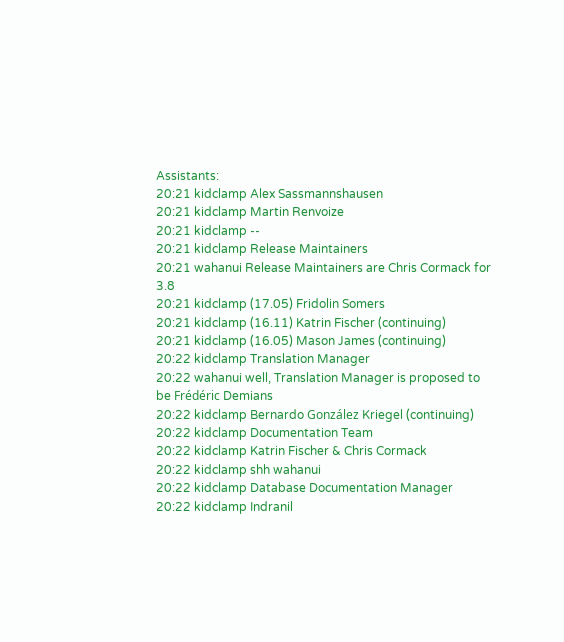Assistants:
20:21 kidclamp Alex Sassmannshausen
20:21 kidclamp Martin Renvoize
20:21 kidclamp --
20:21 kidclamp Release Maintainers
20:21 wahanui Release Maintainers are Chris Cormack for 3.8
20:21 kidclamp (17.05) Fridolin Somers
20:21 kidclamp (16.11) Katrin Fischer (continuing)
20:21 kidclamp (16.05) Mason James (continuing)
20:22 kidclamp Translation Manager
20:22 wahanui well, Translation Manager is proposed to be Frédéric Demians
20:22 kidclamp Bernardo González Kriegel (continuing)
20:22 kidclamp Documentation Team
20:22 kidclamp Katrin Fischer & Chris Cormack
20:22 kidclamp shh wahanui
20:22 kidclamp Database Documentation Manager
20:22 kidclamp Indranil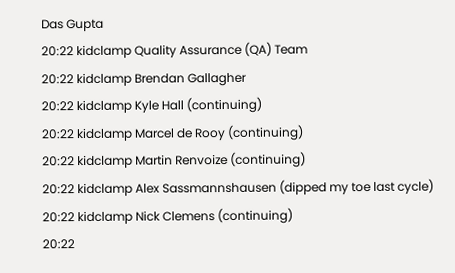Das Gupta
20:22 kidclamp Quality Assurance (QA) Team
20:22 kidclamp Brendan Gallagher
20:22 kidclamp Kyle Hall (continuing)
20:22 kidclamp Marcel de Rooy (continuing)
20:22 kidclamp Martin Renvoize (continuing)
20:22 kidclamp Alex Sassmannshausen (dipped my toe last cycle)
20:22 kidclamp Nick Clemens (continuing)
20:22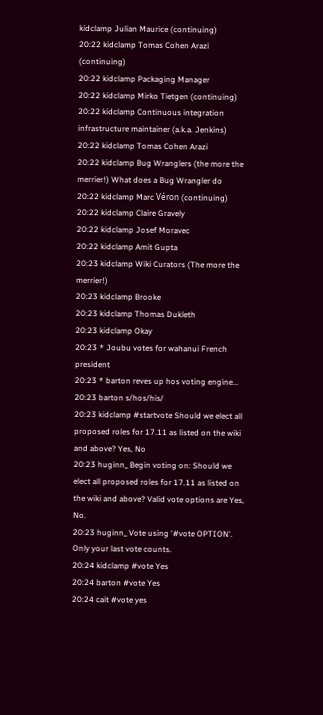kidclamp Julian Maurice (continuing)
20:22 kidclamp Tomas Cohen Arazi (continuing)
20:22 kidclamp Packaging Manager
20:22 kidclamp Mirko Tietgen (continuing)
20:22 kidclamp Continuous integration infrastructure maintainer (a.k.a. Jenkins)
20:22 kidclamp Tomas Cohen Arazi
20:22 kidclamp Bug Wranglers (the more the merrier!) What does a Bug Wrangler do
20:22 kidclamp Marc Véron (continuing)
20:22 kidclamp Claire Gravely
20:22 kidclamp Josef Moravec
20:22 kidclamp Amit Gupta
20:23 kidclamp Wiki Curators (The more the merrier!)
20:23 kidclamp Brooke
20:23 kidclamp Thomas Dukleth
20:23 kidclamp Okay
20:23 * Joubu votes for wahanui French president
20:23 * barton reves up hos voting engine...
20:23 barton s/hos/his/
20:23 kidclamp #startvote Should we elect all proposed roles for 17.11 as listed on the wiki and above? Yes, No
20:23 huginn_ Begin voting on: Should we elect all proposed roles for 17.11 as listed on the wiki and above? Valid vote options are Yes, No.
20:23 huginn_ Vote using '#vote OPTION'. Only your last vote counts.
20:24 kidclamp #vote Yes
20:24 barton #vote Yes
20:24 cait #vote yes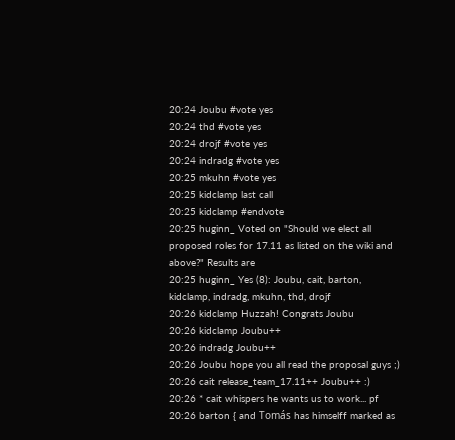20:24 Joubu #vote yes
20:24 thd #vote yes
20:24 drojf #vote yes
20:24 indradg #vote yes
20:25 mkuhn #vote yes
20:25 kidclamp last call
20:25 kidclamp #endvote
20:25 huginn_ Voted on "Should we elect all proposed roles for 17.11 as listed on the wiki and above?" Results are
20:25 huginn_ Yes (8): Joubu, cait, barton, kidclamp, indradg, mkuhn, thd, drojf
20:26 kidclamp Huzzah! Congrats Joubu
20:26 kidclamp Joubu++
20:26 indradg Joubu++
20:26 Joubu hope you all read the proposal guys ;)
20:26 cait release_team_17.11++ Joubu++ :)
20:26 * cait whispers he wants us to work... pf
20:26 barton { and Tomás has himselff marked as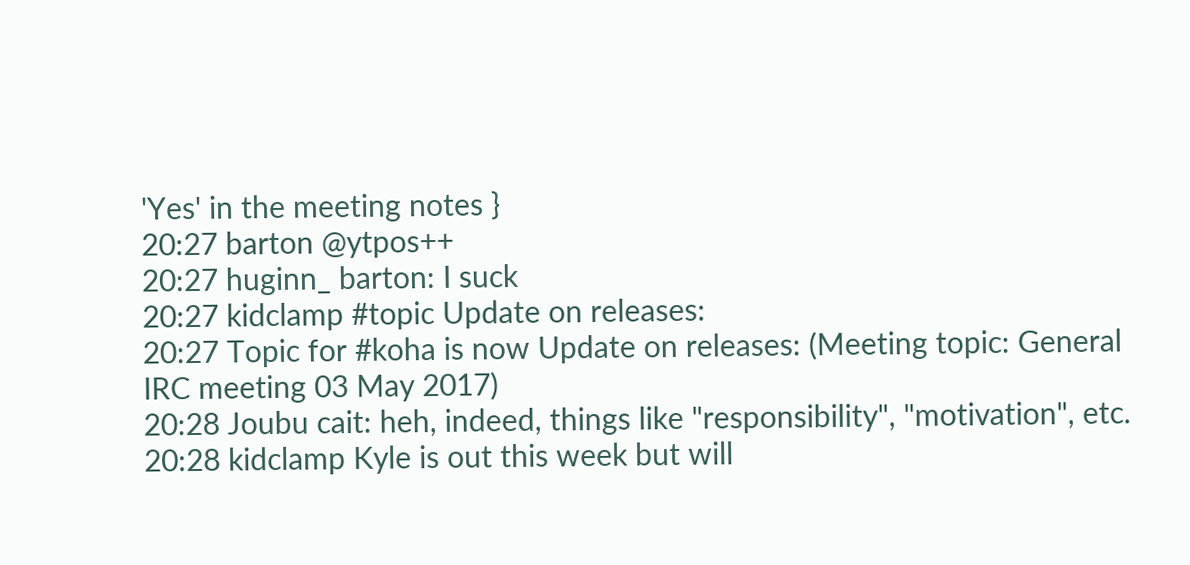'Yes' in the meeting notes }
20:27 barton @ytpos++
20:27 huginn_ barton: I suck
20:27 kidclamp #topic Update on releases:
20:27 Topic for #koha is now Update on releases: (Meeting topic: General IRC meeting 03 May 2017)
20:28 Joubu cait: heh, indeed, things like "responsibility", "motivation", etc.
20:28 kidclamp Kyle is out this week but will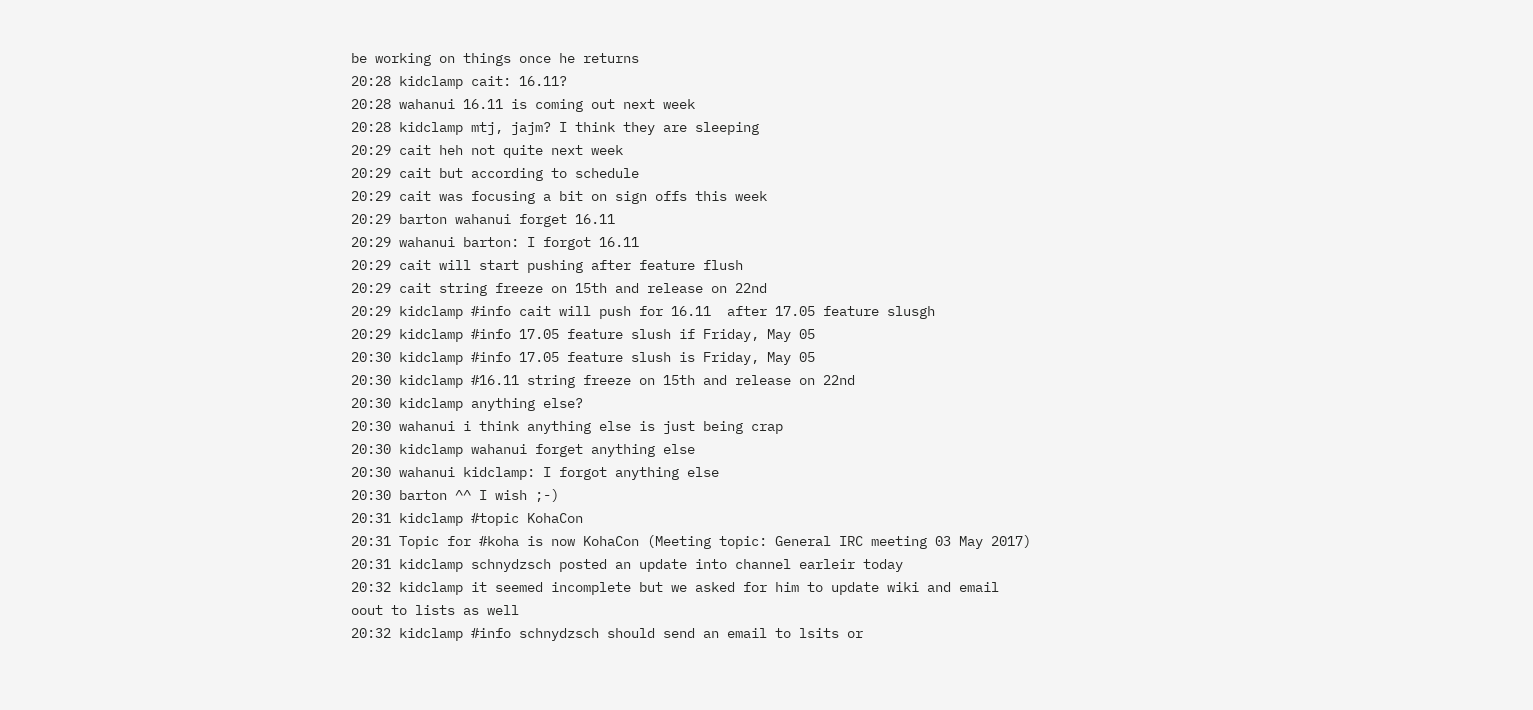be working on things once he returns
20:28 kidclamp cait: 16.11?
20:28 wahanui 16.11 is coming out next week
20:28 kidclamp mtj, jajm? I think they are sleeping
20:29 cait heh not quite next week
20:29 cait but according to schedule
20:29 cait was focusing a bit on sign offs this week
20:29 barton wahanui forget 16.11
20:29 wahanui barton: I forgot 16.11
20:29 cait will start pushing after feature flush
20:29 cait string freeze on 15th and release on 22nd
20:29 kidclamp #info cait will push for 16.11  after 17.05 feature slusgh
20:29 kidclamp #info 17.05 feature slush if Friday, May 05
20:30 kidclamp #info 17.05 feature slush is Friday, May 05
20:30 kidclamp #16.11 string freeze on 15th and release on 22nd
20:30 kidclamp anything else?
20:30 wahanui i think anything else is just being crap
20:30 kidclamp wahanui forget anything else
20:30 wahanui kidclamp: I forgot anything else
20:30 barton ^^ I wish ;-)
20:31 kidclamp #topic KohaCon
20:31 Topic for #koha is now KohaCon (Meeting topic: General IRC meeting 03 May 2017)
20:31 kidclamp schnydzsch posted an update into channel earleir today
20:32 kidclamp it seemed incomplete but we asked for him to update wiki and email oout to lists as well
20:32 kidclamp #info schnydzsch should send an email to lsits or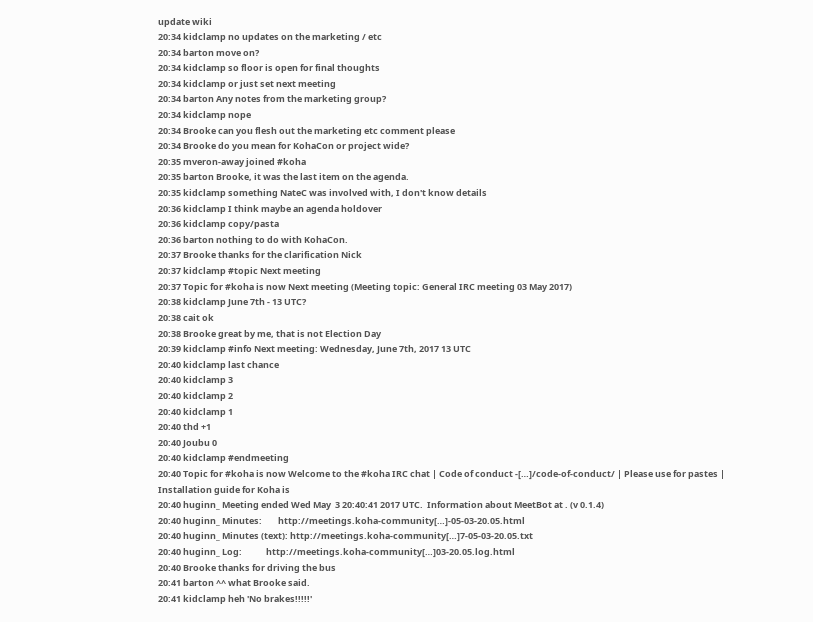update wiki
20:34 kidclamp no updates on the marketing / etc
20:34 barton move on?
20:34 kidclamp so floor is open for final thoughts
20:34 kidclamp or just set next meeting
20:34 barton Any notes from the marketing group?
20:34 kidclamp nope
20:34 Brooke can you flesh out the marketing etc comment please
20:34 Brooke do you mean for KohaCon or project wide?
20:35 mveron-away joined #koha
20:35 barton Brooke, it was the last item on the agenda.
20:35 kidclamp something NateC was involved with, I don't know details
20:36 kidclamp I think maybe an agenda holdover
20:36 kidclamp copy/pasta
20:36 barton nothing to do with KohaCon.
20:37 Brooke thanks for the clarification Nick
20:37 kidclamp #topic Next meeting
20:37 Topic for #koha is now Next meeting (Meeting topic: General IRC meeting 03 May 2017)
20:38 kidclamp June 7th - 13 UTC?
20:38 cait ok
20:38 Brooke great by me, that is not Election Day
20:39 kidclamp #info Next meeting: Wednesday, June 7th, 2017 13 UTC
20:40 kidclamp last chance
20:40 kidclamp 3
20:40 kidclamp 2
20:40 kidclamp 1
20:40 thd +1
20:40 Joubu 0
20:40 kidclamp #endmeeting
20:40 Topic for #koha is now Welcome to the #koha IRC chat | Code of conduct -[…]/code-of-conduct/ | Please use for pastes | Installation guide for Koha is
20:40 huginn_ Meeting ended Wed May  3 20:40:41 2017 UTC.  Information about MeetBot at . (v 0.1.4)
20:40 huginn_ Minutes:        http://meetings.koha-community[…]-05-03-20.05.html
20:40 huginn_ Minutes (text): http://meetings.koha-community[…]7-05-03-20.05.txt
20:40 huginn_ Log:            http://meetings.koha-community[…]03-20.05.log.html
20:40 Brooke thanks for driving the bus
20:41 barton ^^ what Brooke said.
20:41 kidclamp heh 'No brakes!!!!!'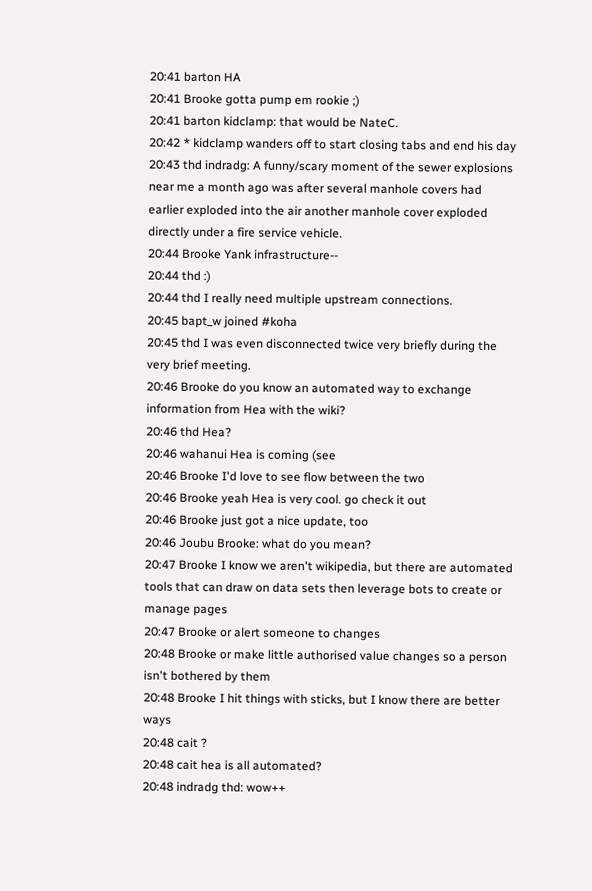20:41 barton HA
20:41 Brooke gotta pump em rookie ;)
20:41 barton kidclamp: that would be NateC.
20:42 * kidclamp wanders off to start closing tabs and end his day
20:43 thd indradg: A funny/scary moment of the sewer explosions near me a month ago was after several manhole covers had earlier exploded into the air another manhole cover exploded directly under a fire service vehicle.
20:44 Brooke Yank infrastructure--
20:44 thd :)
20:44 thd I really need multiple upstream connections.
20:45 bapt_w joined #koha
20:45 thd I was even disconnected twice very briefly during the very brief meeting.
20:46 Brooke do you know an automated way to exchange information from Hea with the wiki?
20:46 thd Hea?
20:46 wahanui Hea is coming (see
20:46 Brooke I'd love to see flow between the two
20:46 Brooke yeah Hea is very cool. go check it out
20:46 Brooke just got a nice update, too
20:46 Joubu Brooke: what do you mean?
20:47 Brooke I know we aren't wikipedia, but there are automated tools that can draw on data sets then leverage bots to create or manage pages
20:47 Brooke or alert someone to changes
20:48 Brooke or make little authorised value changes so a person isn't bothered by them
20:48 Brooke I hit things with sticks, but I know there are better ways
20:48 cait ?
20:48 cait hea is all automated?
20:48 indradg thd: wow++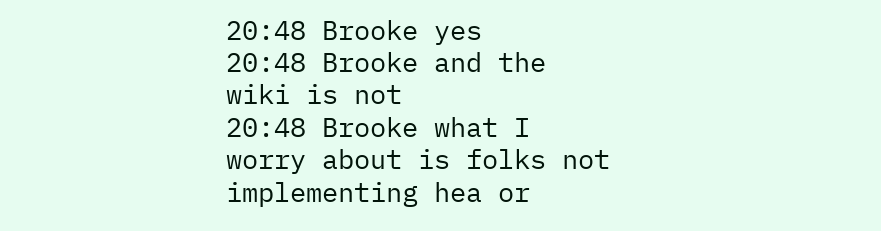20:48 Brooke yes
20:48 Brooke and the wiki is not
20:48 Brooke what I worry about is folks not implementing hea or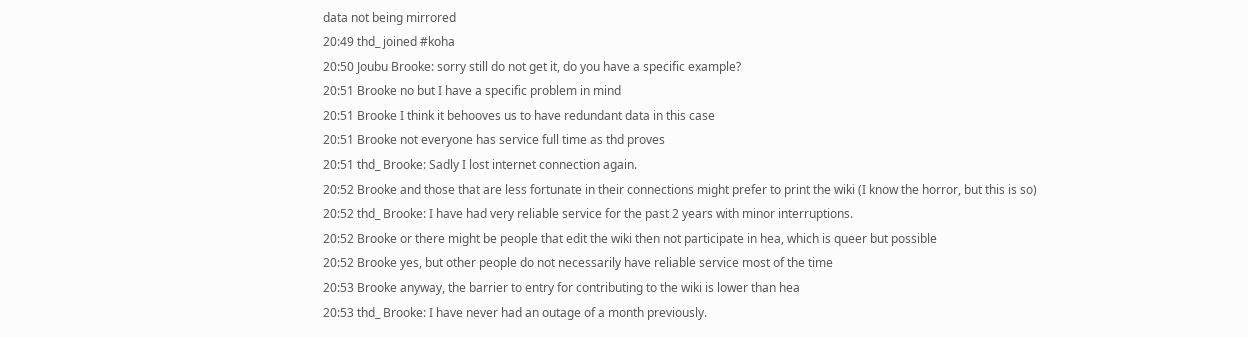data not being mirrored
20:49 thd_ joined #koha
20:50 Joubu Brooke: sorry still do not get it, do you have a specific example?
20:51 Brooke no but I have a specific problem in mind
20:51 Brooke I think it behooves us to have redundant data in this case
20:51 Brooke not everyone has service full time as thd proves
20:51 thd_ Brooke: Sadly I lost internet connection again.
20:52 Brooke and those that are less fortunate in their connections might prefer to print the wiki (I know the horror, but this is so)
20:52 thd_ Brooke: I have had very reliable service for the past 2 years with minor interruptions.
20:52 Brooke or there might be people that edit the wiki then not participate in hea, which is queer but possible
20:52 Brooke yes, but other people do not necessarily have reliable service most of the time
20:53 Brooke anyway, the barrier to entry for contributing to the wiki is lower than hea
20:53 thd_ Brooke: I have never had an outage of a month previously.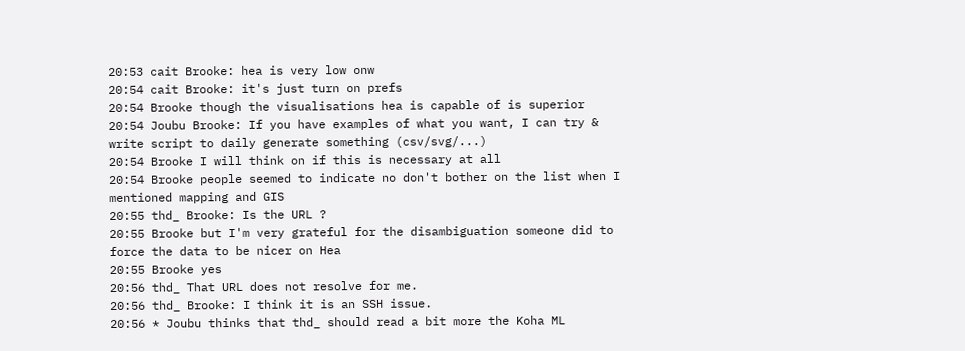20:53 cait Brooke: hea is very low onw
20:54 cait Brooke: it's just turn on prefs
20:54 Brooke though the visualisations hea is capable of is superior
20:54 Joubu Brooke: If you have examples of what you want, I can try & write script to daily generate something (csv/svg/...)
20:54 Brooke I will think on if this is necessary at all
20:54 Brooke people seemed to indicate no don't bother on the list when I mentioned mapping and GIS
20:55 thd_ Brooke: Is the URL ?
20:55 Brooke but I'm very grateful for the disambiguation someone did to force the data to be nicer on Hea
20:55 Brooke yes
20:56 thd_ That URL does not resolve for me.
20:56 thd_ Brooke: I think it is an SSH issue.
20:56 * Joubu thinks that thd_ should read a bit more the Koha ML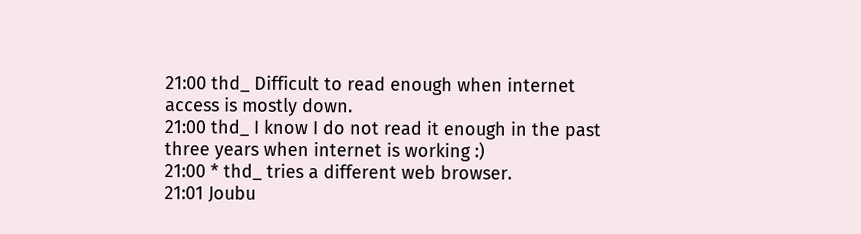21:00 thd_ Difficult to read enough when internet access is mostly down.
21:00 thd_ I know I do not read it enough in the past three years when internet is working :)
21:00 * thd_ tries a different web browser.
21:01 Joubu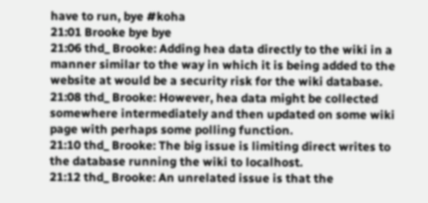have to run, bye #koha
21:01 Brooke bye bye
21:06 thd_ Brooke: Adding hea data directly to the wiki in a manner similar to the way in which it is being added to the website at would be a security risk for the wiki database.
21:08 thd_ Brooke: However, hea data might be collected somewhere intermediately and then updated on some wiki page with perhaps some polling function.
21:10 thd_ Brooke: The big issue is limiting direct writes to the database running the wiki to localhost.
21:12 thd_ Brooke: An unrelated issue is that the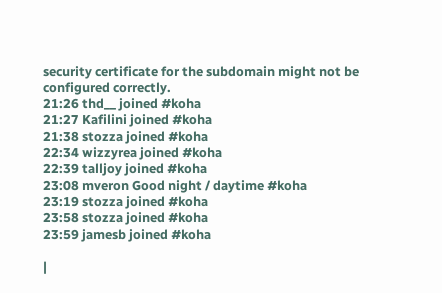security certificate for the subdomain might not be configured correctly.
21:26 thd__ joined #koha
21:27 Kafilini joined #koha
21:38 stozza joined #koha
22:34 wizzyrea joined #koha
22:39 talljoy joined #koha
23:08 mveron Good night / daytime #koha
23:19 stozza joined #koha
23:58 stozza joined #koha
23:59 jamesb joined #koha

|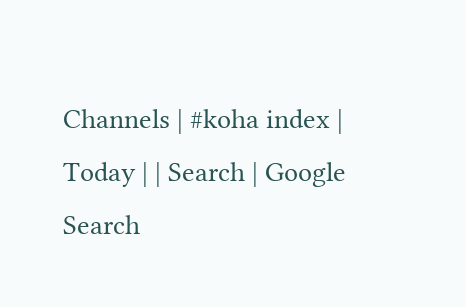Channels | #koha index | Today | | Search | Google Search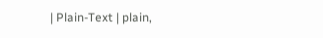| Plain-Text | plain,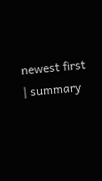newest first | summary